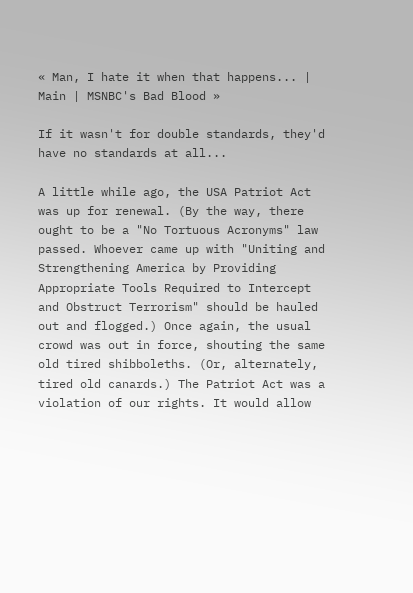« Man, I hate it when that happens... | Main | MSNBC's Bad Blood »

If it wasn't for double standards, they'd have no standards at all...

A little while ago, the USA Patriot Act was up for renewal. (By the way, there ought to be a "No Tortuous Acronyms" law passed. Whoever came up with "Uniting and Strengthening America by Providing Appropriate Tools Required to Intercept and Obstruct Terrorism" should be hauled out and flogged.) Once again, the usual crowd was out in force, shouting the same old tired shibboleths. (Or, alternately, tired old canards.) The Patriot Act was a violation of our rights. It would allow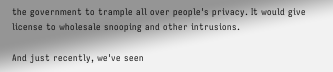the government to trample all over people's privacy. It would give license to wholesale snooping and other intrusions.

And just recently, we've seen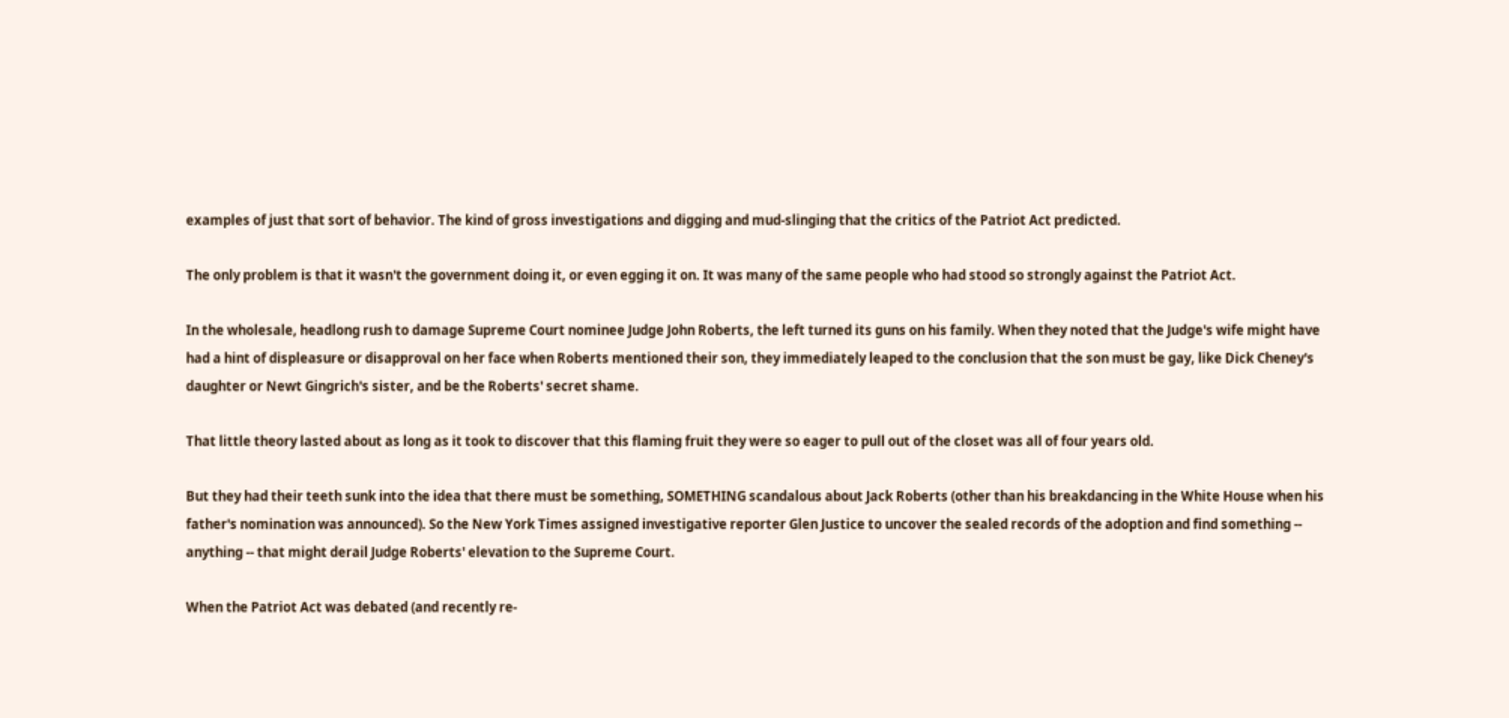examples of just that sort of behavior. The kind of gross investigations and digging and mud-slinging that the critics of the Patriot Act predicted.

The only problem is that it wasn't the government doing it, or even egging it on. It was many of the same people who had stood so strongly against the Patriot Act.

In the wholesale, headlong rush to damage Supreme Court nominee Judge John Roberts, the left turned its guns on his family. When they noted that the Judge's wife might have had a hint of displeasure or disapproval on her face when Roberts mentioned their son, they immediately leaped to the conclusion that the son must be gay, like Dick Cheney's daughter or Newt Gingrich's sister, and be the Roberts' secret shame.

That little theory lasted about as long as it took to discover that this flaming fruit they were so eager to pull out of the closet was all of four years old.

But they had their teeth sunk into the idea that there must be something, SOMETHING scandalous about Jack Roberts (other than his breakdancing in the White House when his father's nomination was announced). So the New York Times assigned investigative reporter Glen Justice to uncover the sealed records of the adoption and find something -- anything -- that might derail Judge Roberts' elevation to the Supreme Court.

When the Patriot Act was debated (and recently re-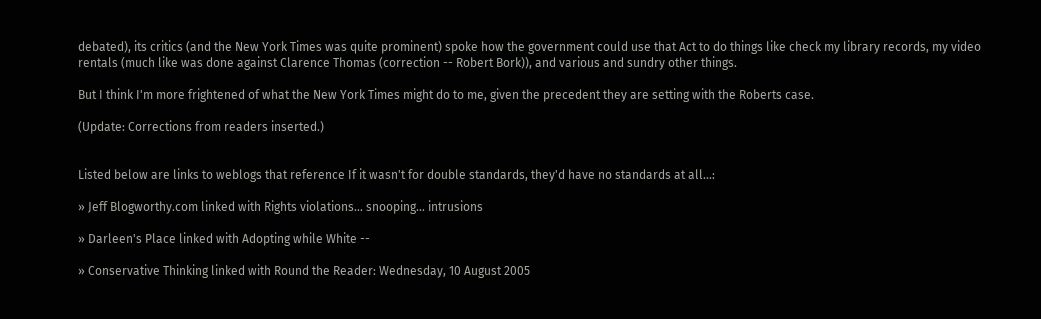debated), its critics (and the New York Times was quite prominent) spoke how the government could use that Act to do things like check my library records, my video rentals (much like was done against Clarence Thomas (correction -- Robert Bork)), and various and sundry other things.

But I think I'm more frightened of what the New York Times might do to me, given the precedent they are setting with the Roberts case.

(Update: Corrections from readers inserted.)


Listed below are links to weblogs that reference If it wasn't for double standards, they'd have no standards at all...:

» Jeff Blogworthy.com linked with Rights violations... snooping... intrusions

» Darleen's Place linked with Adopting while White --

» Conservative Thinking linked with Round the Reader: Wednesday, 10 August 2005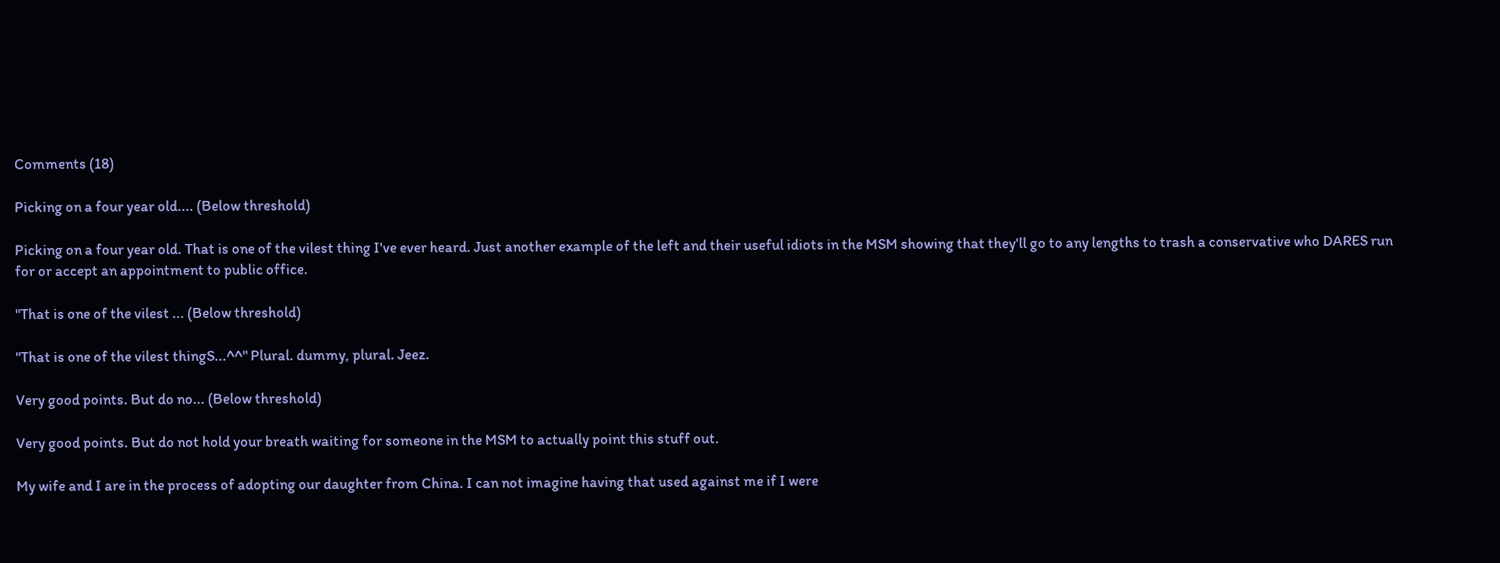Comments (18)

Picking on a four year old.... (Below threshold)

Picking on a four year old. That is one of the vilest thing I've ever heard. Just another example of the left and their useful idiots in the MSM showing that they'll go to any lengths to trash a conservative who DARES run for or accept an appointment to public office.

"That is one of the vilest ... (Below threshold)

"That is one of the vilest thingS...^^" Plural. dummy, plural. Jeez.

Very good points. But do no... (Below threshold)

Very good points. But do not hold your breath waiting for someone in the MSM to actually point this stuff out.

My wife and I are in the process of adopting our daughter from China. I can not imagine having that used against me if I were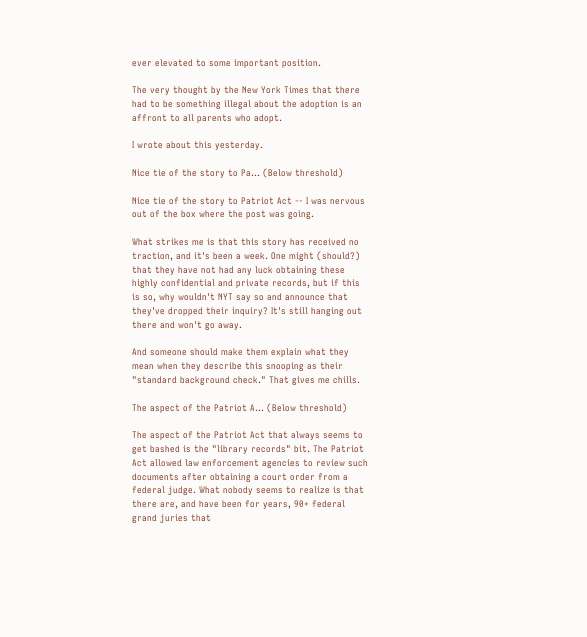ever elevated to some important position.

The very thought by the New York Times that there had to be something illegal about the adoption is an affront to all parents who adopt.

I wrote about this yesterday.

Nice tie of the story to Pa... (Below threshold)

Nice tie of the story to Patriot Act -- I was nervous out of the box where the post was going.

What strikes me is that this story has received no traction, and it's been a week. One might (should?) that they have not had any luck obtaining these highly confidential and private records, but if this is so, why wouldn't NYT say so and announce that they've dropped their inquiry? It's still hanging out there and won't go away.

And someone should make them explain what they mean when they describe this snooping as their "standard background check." That gives me chills.

The aspect of the Patriot A... (Below threshold)

The aspect of the Patriot Act that always seems to get bashed is the "library records" bit. The Patriot Act allowed law enforcement agencies to review such documents after obtaining a court order from a federal judge. What nobody seems to realize is that there are, and have been for years, 90+ federal grand juries that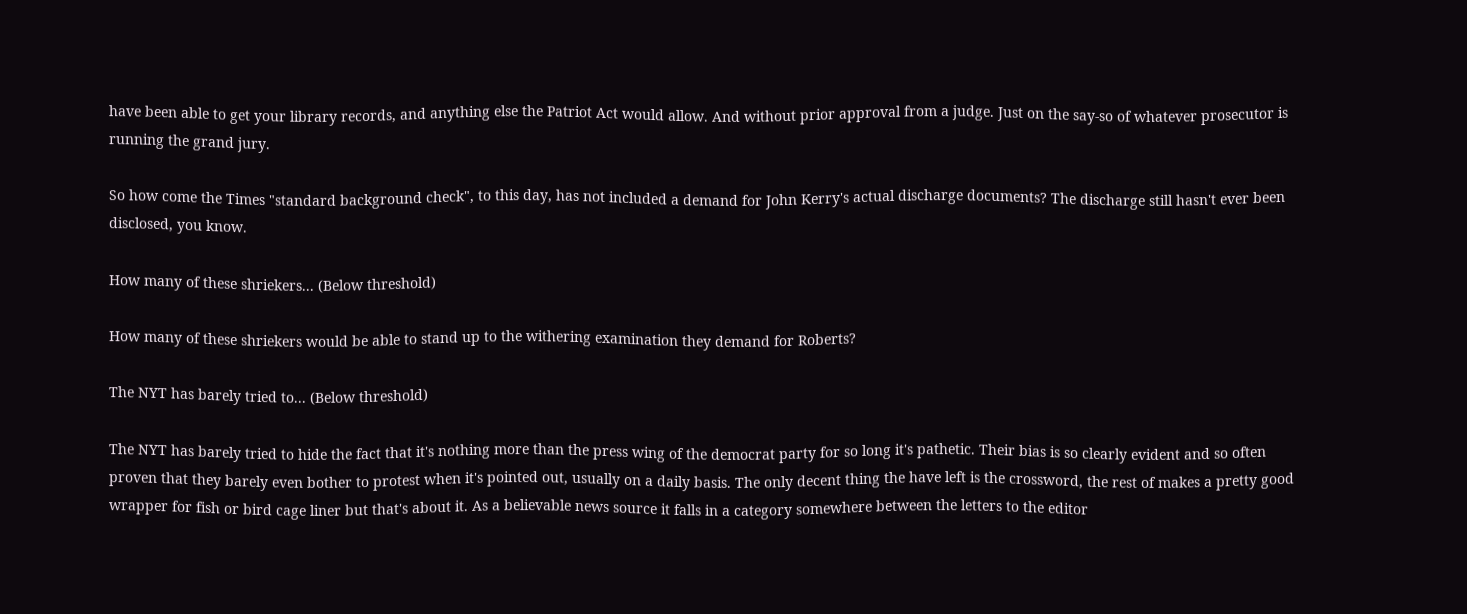have been able to get your library records, and anything else the Patriot Act would allow. And without prior approval from a judge. Just on the say-so of whatever prosecutor is running the grand jury.

So how come the Times "standard background check", to this day, has not included a demand for John Kerry's actual discharge documents? The discharge still hasn't ever been disclosed, you know.

How many of these shriekers... (Below threshold)

How many of these shriekers would be able to stand up to the withering examination they demand for Roberts?

The NYT has barely tried to... (Below threshold)

The NYT has barely tried to hide the fact that it's nothing more than the press wing of the democrat party for so long it's pathetic. Their bias is so clearly evident and so often proven that they barely even bother to protest when it's pointed out, usually on a daily basis. The only decent thing the have left is the crossword, the rest of makes a pretty good wrapper for fish or bird cage liner but that's about it. As a believable news source it falls in a category somewhere between the letters to the editor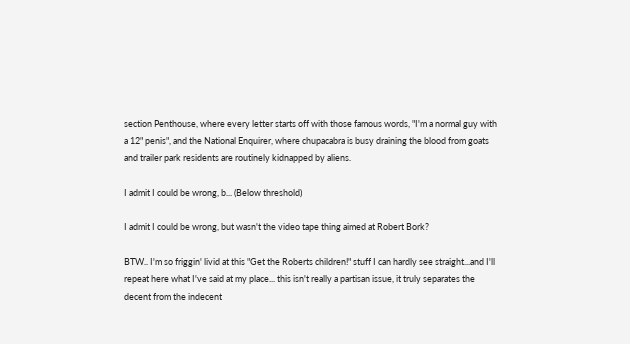section Penthouse, where every letter starts off with those famous words, "I'm a normal guy with a 12" penis", and the National Enquirer, where chupacabra is busy draining the blood from goats and trailer park residents are routinely kidnapped by aliens.

I admit I could be wrong, b... (Below threshold)

I admit I could be wrong, but wasn't the video tape thing aimed at Robert Bork?

BTW.. I'm so friggin' livid at this "Get the Roberts children!" stuff I can hardly see straight...and I'll repeat here what I've said at my place... this isn't really a partisan issue, it truly separates the decent from the indecent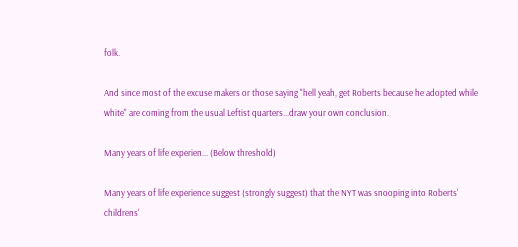folk.

And since most of the excuse makers or those saying "hell yeah, get Roberts because he adopted while white" are coming from the usual Leftist quarters...draw your own conclusion.

Many years of life experien... (Below threshold)

Many years of life experience suggest (strongly suggest) that the NYT was snooping into Roberts' childrens'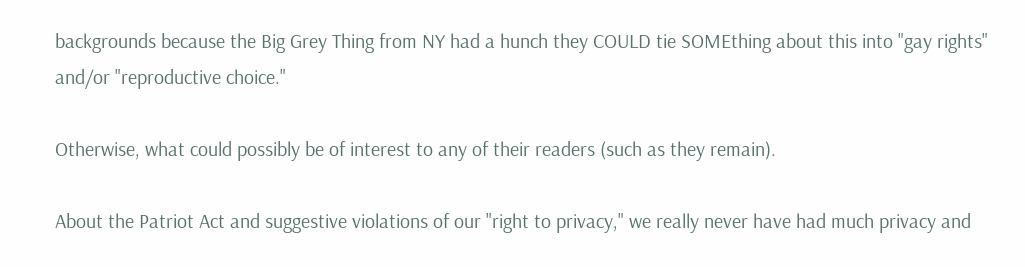backgrounds because the Big Grey Thing from NY had a hunch they COULD tie SOMEthing about this into "gay rights" and/or "reproductive choice."

Otherwise, what could possibly be of interest to any of their readers (such as they remain).

About the Patriot Act and suggestive violations of our "right to privacy," we really never have had much privacy and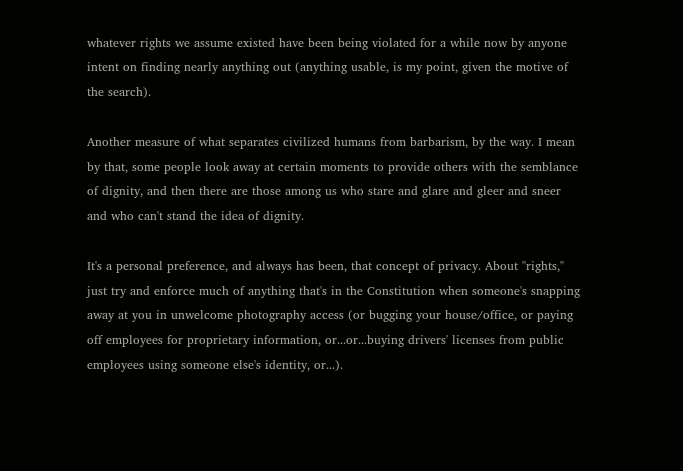whatever rights we assume existed have been being violated for a while now by anyone intent on finding nearly anything out (anything usable, is my point, given the motive of the search).

Another measure of what separates civilized humans from barbarism, by the way. I mean by that, some people look away at certain moments to provide others with the semblance of dignity, and then there are those among us who stare and glare and gleer and sneer and who can't stand the idea of dignity.

It's a personal preference, and always has been, that concept of privacy. About "rights," just try and enforce much of anything that's in the Constitution when someone's snapping away at you in unwelcome photography access (or bugging your house/office, or paying off employees for proprietary information, or...or...buying drivers' licenses from public employees using someone else's identity, or...).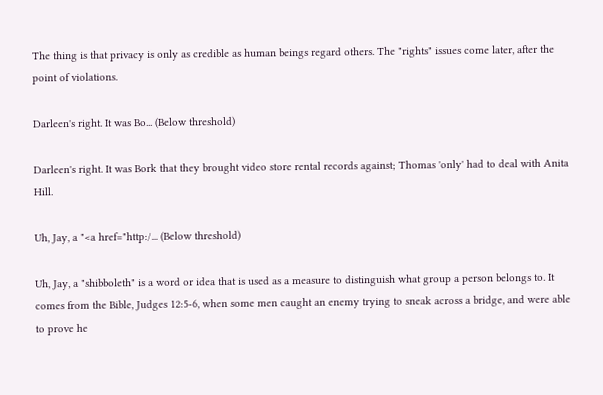The thing is that privacy is only as credible as human beings regard others. The "rights" issues come later, after the point of violations.

Darleen's right. It was Bo... (Below threshold)

Darleen's right. It was Bork that they brought video store rental records against; Thomas 'only' had to deal with Anita Hill.

Uh, Jay, a "<a href="http:/... (Below threshold)

Uh, Jay, a "shibboleth" is a word or idea that is used as a measure to distinguish what group a person belongs to. It comes from the Bible, Judges 12:5-6, when some men caught an enemy trying to sneak across a bridge, and were able to prove he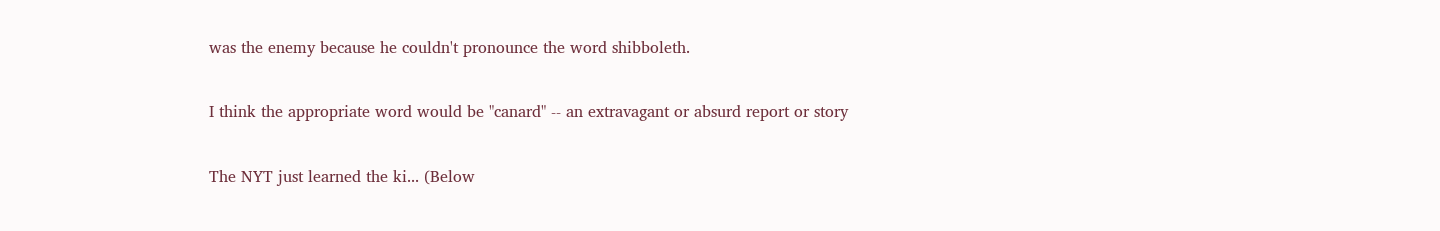was the enemy because he couldn't pronounce the word shibboleth.

I think the appropriate word would be "canard" -- an extravagant or absurd report or story

The NYT just learned the ki... (Below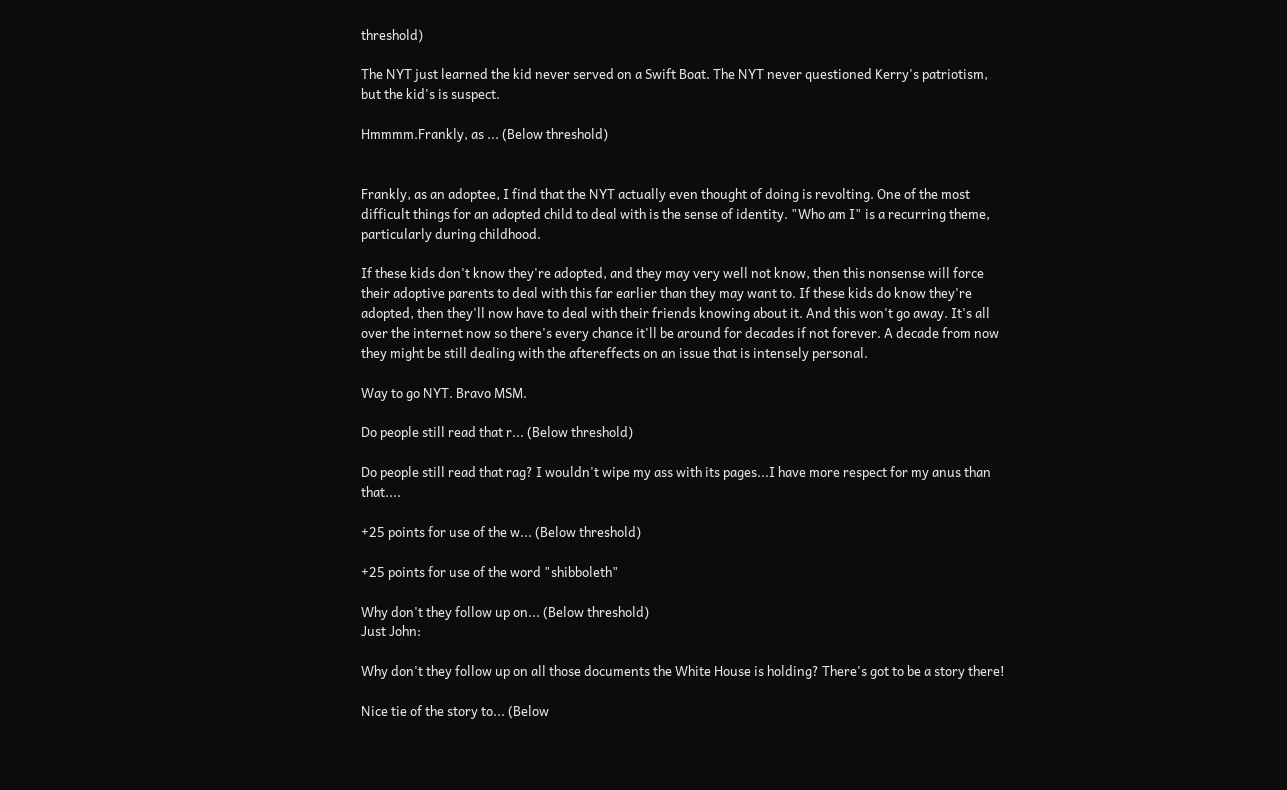threshold)

The NYT just learned the kid never served on a Swift Boat. The NYT never questioned Kerry's patriotism, but the kid's is suspect.

Hmmmm.Frankly, as ... (Below threshold)


Frankly, as an adoptee, I find that the NYT actually even thought of doing is revolting. One of the most difficult things for an adopted child to deal with is the sense of identity. "Who am I" is a recurring theme, particularly during childhood.

If these kids don't know they're adopted, and they may very well not know, then this nonsense will force their adoptive parents to deal with this far earlier than they may want to. If these kids do know they're adopted, then they'll now have to deal with their friends knowing about it. And this won't go away. It's all over the internet now so there's every chance it'll be around for decades if not forever. A decade from now they might be still dealing with the aftereffects on an issue that is intensely personal.

Way to go NYT. Bravo MSM.

Do people still read that r... (Below threshold)

Do people still read that rag? I wouldn't wipe my ass with its pages...I have more respect for my anus than that....

+25 points for use of the w... (Below threshold)

+25 points for use of the word "shibboleth"

Why don't they follow up on... (Below threshold)
Just John:

Why don't they follow up on all those documents the White House is holding? There's got to be a story there!

Nice tie of the story to... (Below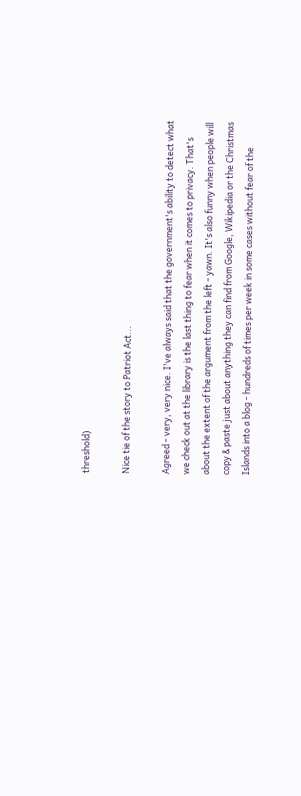threshold)

Nice tie of the story to Patriot Act...

Agreed - very, very nice. I've always said that the government's ability to detect what we check out at the library is the last thing to fear when it comes to privacy. That's about the extent of the argument from the left - yawn. It's also funny when people will copy & paste just about anything they can find from Google, Wikipedia or the Christmas Islands into a blog - hundreds of times per week in some cases without fear of the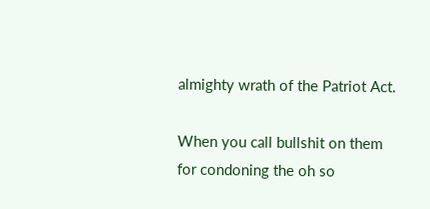almighty wrath of the Patriot Act.

When you call bullshit on them for condoning the oh so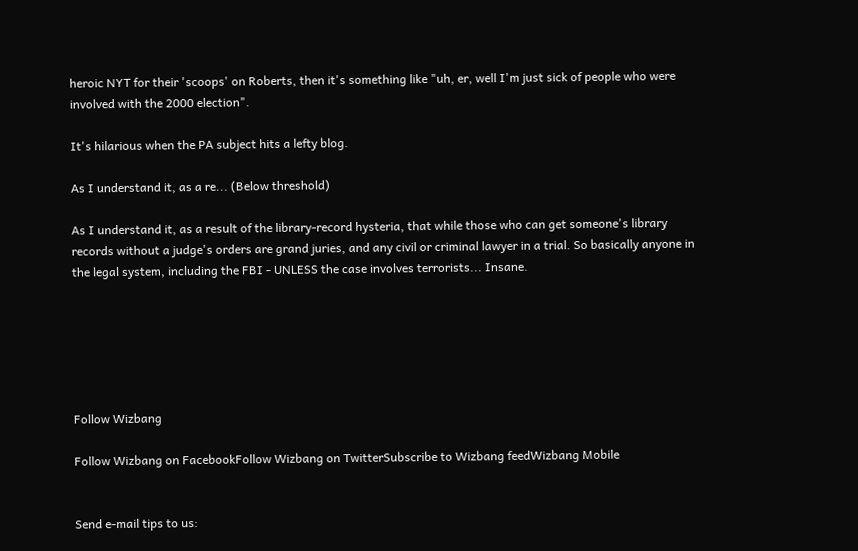heroic NYT for their 'scoops' on Roberts, then it's something like "uh, er, well I'm just sick of people who were involved with the 2000 election".

It's hilarious when the PA subject hits a lefty blog.

As I understand it, as a re... (Below threshold)

As I understand it, as a result of the library-record hysteria, that while those who can get someone's library records without a judge's orders are grand juries, and any civil or criminal lawyer in a trial. So basically anyone in the legal system, including the FBI - UNLESS the case involves terrorists... Insane.






Follow Wizbang

Follow Wizbang on FacebookFollow Wizbang on TwitterSubscribe to Wizbang feedWizbang Mobile


Send e-mail tips to us: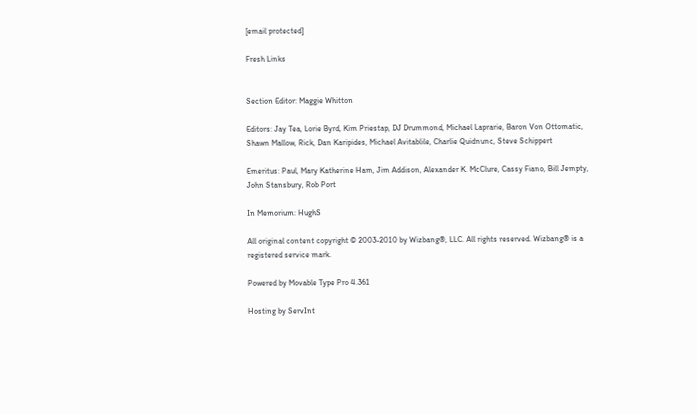[email protected]

Fresh Links


Section Editor: Maggie Whitton

Editors: Jay Tea, Lorie Byrd, Kim Priestap, DJ Drummond, Michael Laprarie, Baron Von Ottomatic, Shawn Mallow, Rick, Dan Karipides, Michael Avitablile, Charlie Quidnunc, Steve Schippert

Emeritus: Paul, Mary Katherine Ham, Jim Addison, Alexander K. McClure, Cassy Fiano, Bill Jempty, John Stansbury, Rob Port

In Memorium: HughS

All original content copyright © 2003-2010 by Wizbang®, LLC. All rights reserved. Wizbang® is a registered service mark.

Powered by Movable Type Pro 4.361

Hosting by ServInt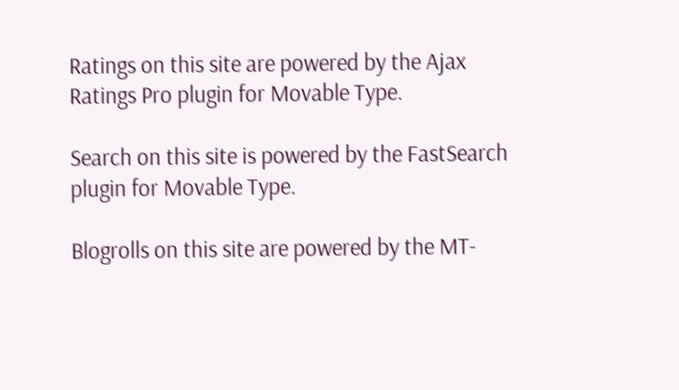Ratings on this site are powered by the Ajax Ratings Pro plugin for Movable Type.

Search on this site is powered by the FastSearch plugin for Movable Type.

Blogrolls on this site are powered by the MT-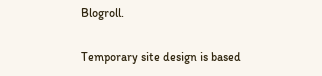Blogroll.

Temporary site design is based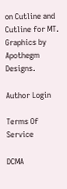on Cutline and Cutline for MT. Graphics by Apothegm Designs.

Author Login

Terms Of Service

DCMA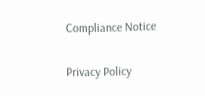Compliance Notice

Privacy Policy